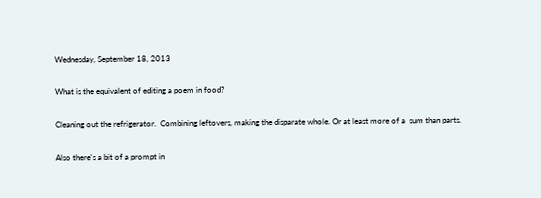Wednesday, September 18, 2013

What is the equivalent of editing a poem in food?

Cleaning out the refrigerator.  Combining leftovers, making the disparate whole. Or at least more of a  sum than parts.

Also there's a bit of a prompt in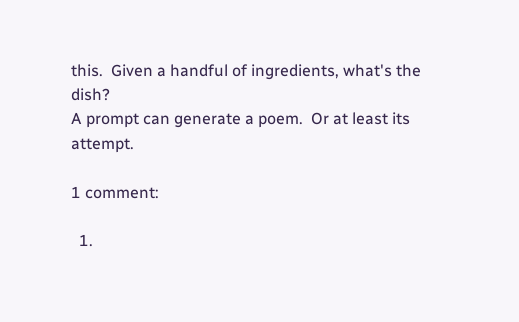this.  Given a handful of ingredients, what's the dish?
A prompt can generate a poem.  Or at least its attempt.

1 comment:

  1.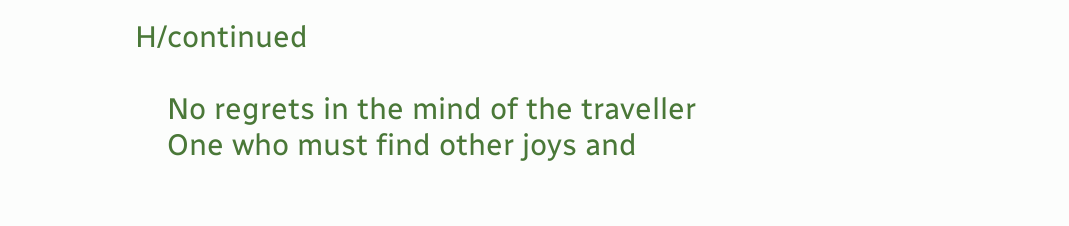H/continued

    No regrets in the mind of the traveller
    One who must find other joys and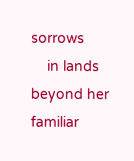sorrows
    in lands beyond her familiar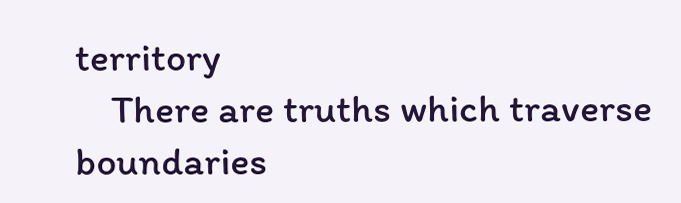territory
    There are truths which traverse boundaries